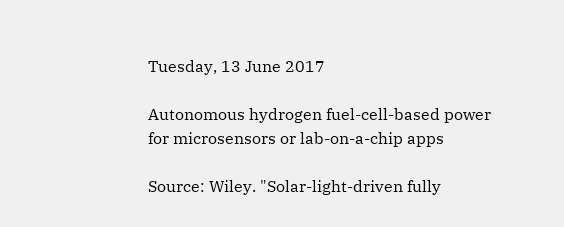Tuesday, 13 June 2017

Autonomous hydrogen fuel-cell-based power for microsensors or lab-on-a-chip apps

Source: Wiley. "Solar-light-driven fully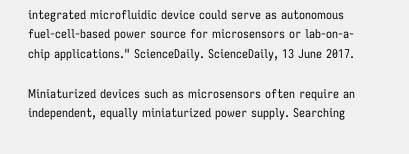integrated microfluidic device could serve as autonomous fuel-cell-based power source for microsensors or lab-on-a-chip applications." ScienceDaily. ScienceDaily, 13 June 2017.

Miniaturized devices such as microsensors often require an independent, equally miniaturized power supply. Searching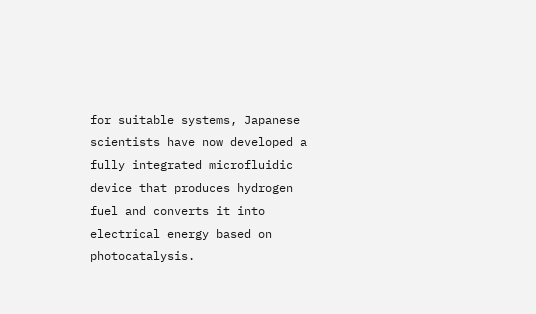for suitable systems, Japanese scientists have now developed a fully integrated microfluidic device that produces hydrogen fuel and converts it into electrical energy based on photocatalysis.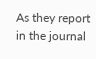As they report in the journal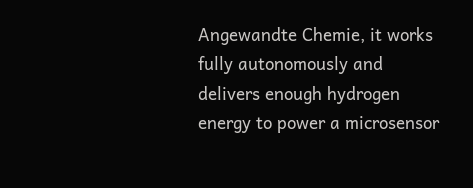Angewandte Chemie, it works fully autonomously and delivers enough hydrogen energy to power a microsensor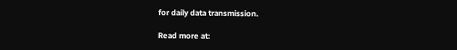for daily data transmission.

Read more at: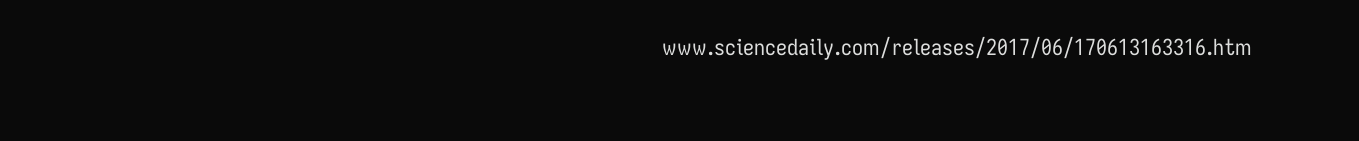www.sciencedaily.com/releases/2017/06/170613163316.htm